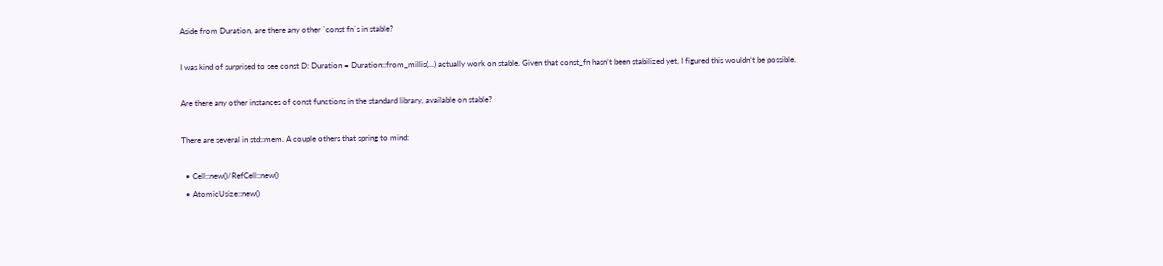Aside from Duration, are there any other `const fn`s in stable?

I was kind of surprised to see const D: Duration = Duration::from_millis(...) actually work on stable. Given that const_fn hasn’t been stabilized yet, I figured this wouldn’t be possible.

Are there any other instances of const functions in the standard library, available on stable?

There are several in std::mem. A couple others that spring to mind:

  • Cell::new()/RefCell::new()
  • AtomicUsize::new()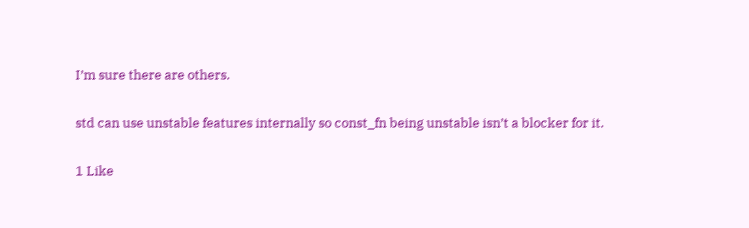I’m sure there are others.

std can use unstable features internally so const_fn being unstable isn’t a blocker for it.

1 Like